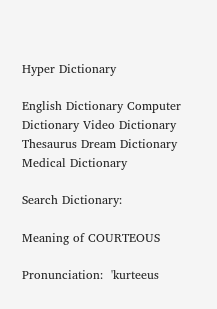Hyper Dictionary

English Dictionary Computer Dictionary Video Dictionary Thesaurus Dream Dictionary Medical Dictionary

Search Dictionary:

Meaning of COURTEOUS

Pronunciation:  'kurteeus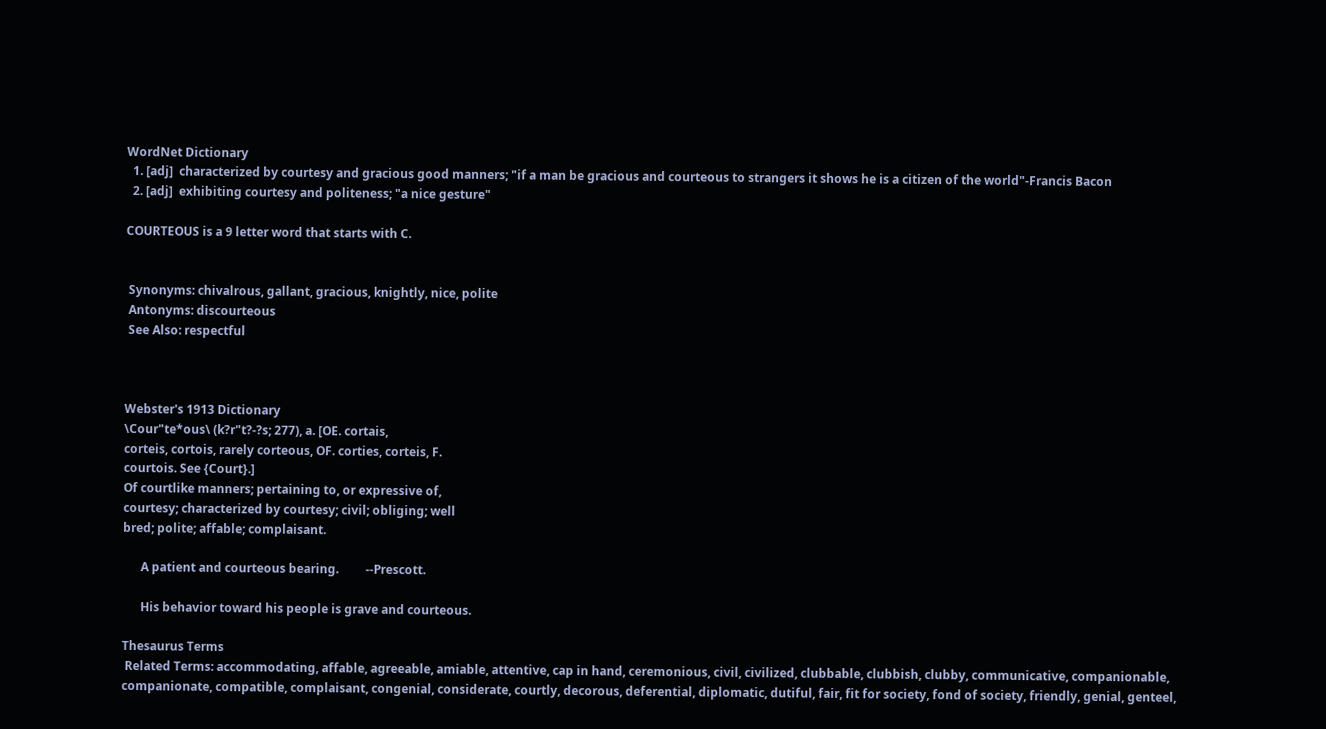WordNet Dictionary
  1. [adj]  characterized by courtesy and gracious good manners; "if a man be gracious and courteous to strangers it shows he is a citizen of the world"-Francis Bacon
  2. [adj]  exhibiting courtesy and politeness; "a nice gesture"

COURTEOUS is a 9 letter word that starts with C.


 Synonyms: chivalrous, gallant, gracious, knightly, nice, polite
 Antonyms: discourteous
 See Also: respectful



Webster's 1913 Dictionary
\Cour"te*ous\ (k?r"t?-?s; 277), a. [OE. cortais,
corteis, cortois, rarely corteous, OF. corties, corteis, F.
courtois. See {Court}.]
Of courtlike manners; pertaining to, or expressive of,
courtesy; characterized by courtesy; civil; obliging; well
bred; polite; affable; complaisant.

      A patient and courteous bearing.         --Prescott.

      His behavior toward his people is grave and courteous.

Thesaurus Terms
 Related Terms: accommodating, affable, agreeable, amiable, attentive, cap in hand, ceremonious, civil, civilized, clubbable, clubbish, clubby, communicative, companionable, companionate, compatible, complaisant, congenial, considerate, courtly, decorous, deferential, diplomatic, dutiful, fair, fit for society, fond of society, friendly, genial, genteel,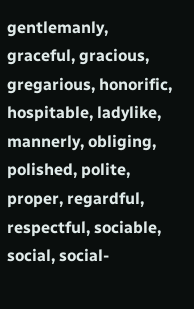gentlemanly, graceful, gracious, gregarious, honorific, hospitable, ladylike, mannerly, obliging, polished, polite, proper, regardful, respectful, sociable, social, social-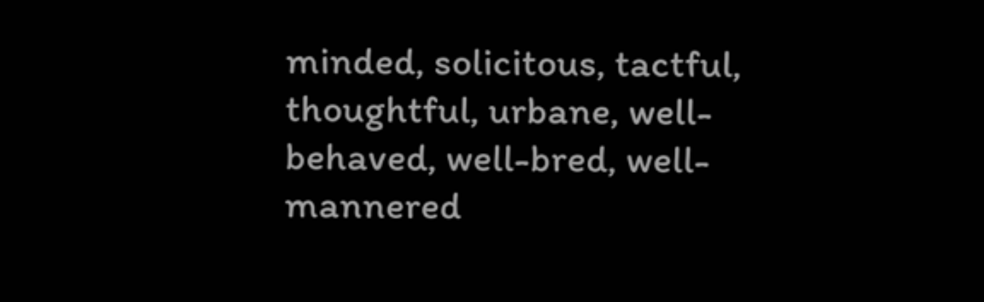minded, solicitous, tactful, thoughtful, urbane, well-behaved, well-bred, well-mannered